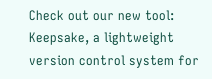Check out our new tool: Keepsake, a lightweight version control system for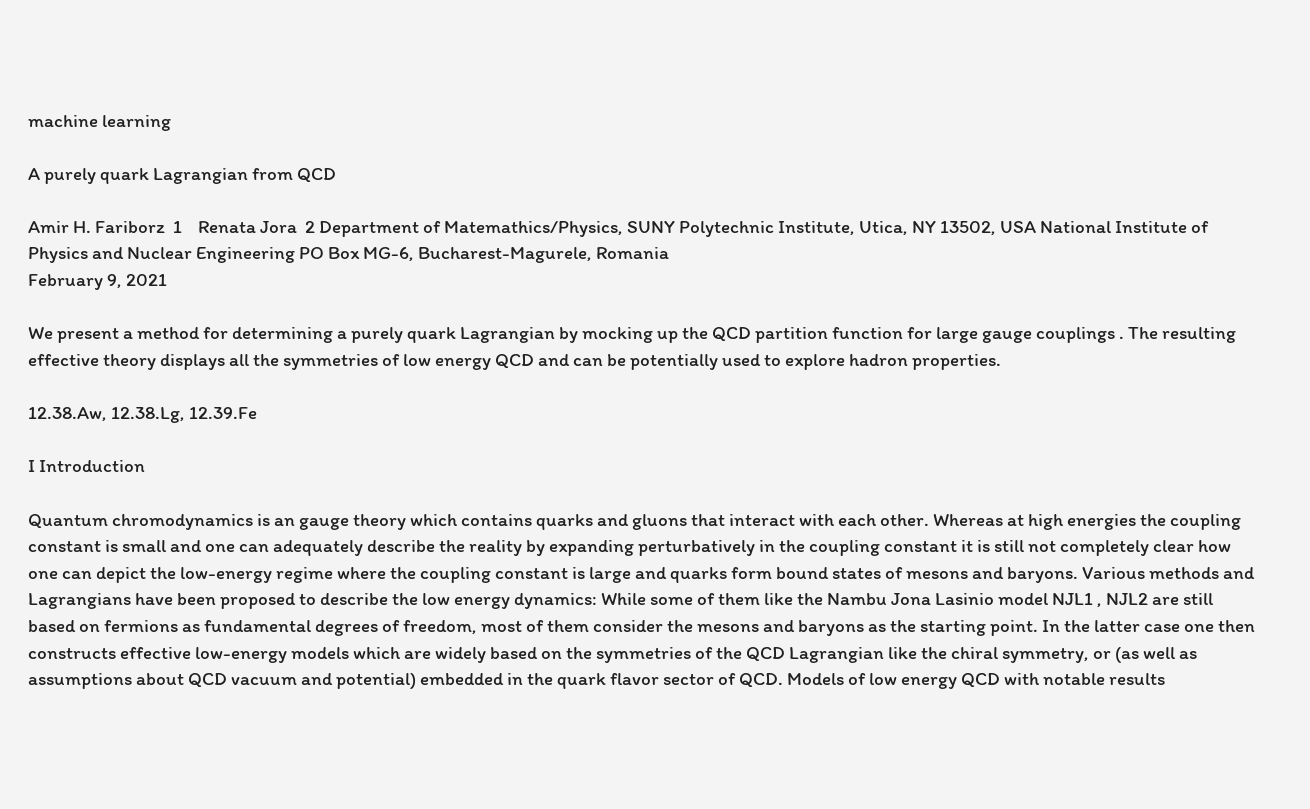machine learning

A purely quark Lagrangian from QCD

Amir H. Fariborz  1    Renata Jora  2 Department of Matemathics/Physics, SUNY Polytechnic Institute, Utica, NY 13502, USA National Institute of Physics and Nuclear Engineering PO Box MG-6, Bucharest-Magurele, Romania
February 9, 2021

We present a method for determining a purely quark Lagrangian by mocking up the QCD partition function for large gauge couplings . The resulting effective theory displays all the symmetries of low energy QCD and can be potentially used to explore hadron properties.

12.38.Aw, 12.38.Lg, 12.39.Fe

I Introduction

Quantum chromodynamics is an gauge theory which contains quarks and gluons that interact with each other. Whereas at high energies the coupling constant is small and one can adequately describe the reality by expanding perturbatively in the coupling constant it is still not completely clear how one can depict the low-energy regime where the coupling constant is large and quarks form bound states of mesons and baryons. Various methods and Lagrangians have been proposed to describe the low energy dynamics: While some of them like the Nambu Jona Lasinio model NJL1 , NJL2 are still based on fermions as fundamental degrees of freedom, most of them consider the mesons and baryons as the starting point. In the latter case one then constructs effective low-energy models which are widely based on the symmetries of the QCD Lagrangian like the chiral symmetry, or (as well as assumptions about QCD vacuum and potential) embedded in the quark flavor sector of QCD. Models of low energy QCD with notable results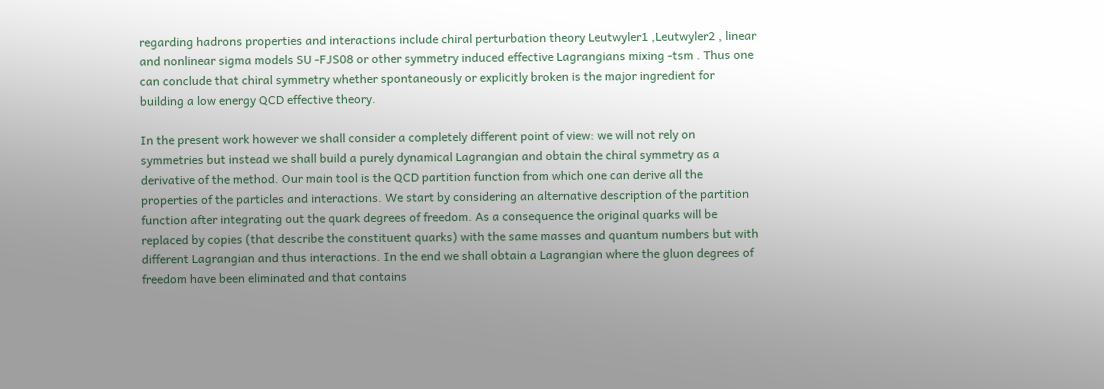regarding hadrons properties and interactions include chiral perturbation theory Leutwyler1 ,Leutwyler2 , linear and nonlinear sigma models SU -FJS08 or other symmetry induced effective Lagrangians mixing -tsm . Thus one can conclude that chiral symmetry whether spontaneously or explicitly broken is the major ingredient for building a low energy QCD effective theory.

In the present work however we shall consider a completely different point of view: we will not rely on symmetries but instead we shall build a purely dynamical Lagrangian and obtain the chiral symmetry as a derivative of the method. Our main tool is the QCD partition function from which one can derive all the properties of the particles and interactions. We start by considering an alternative description of the partition function after integrating out the quark degrees of freedom. As a consequence the original quarks will be replaced by copies (that describe the constituent quarks) with the same masses and quantum numbers but with different Lagrangian and thus interactions. In the end we shall obtain a Lagrangian where the gluon degrees of freedom have been eliminated and that contains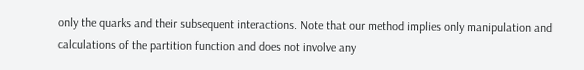only the quarks and their subsequent interactions. Note that our method implies only manipulation and calculations of the partition function and does not involve any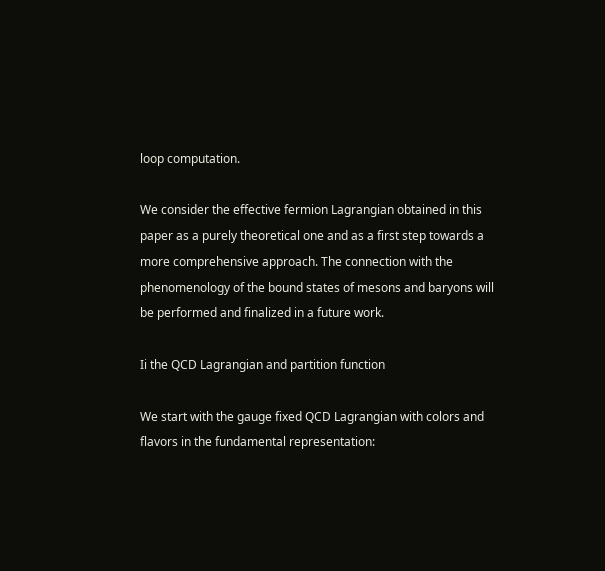loop computation.

We consider the effective fermion Lagrangian obtained in this paper as a purely theoretical one and as a first step towards a more comprehensive approach. The connection with the phenomenology of the bound states of mesons and baryons will be performed and finalized in a future work.

Ii the QCD Lagrangian and partition function

We start with the gauge fixed QCD Lagrangian with colors and flavors in the fundamental representation: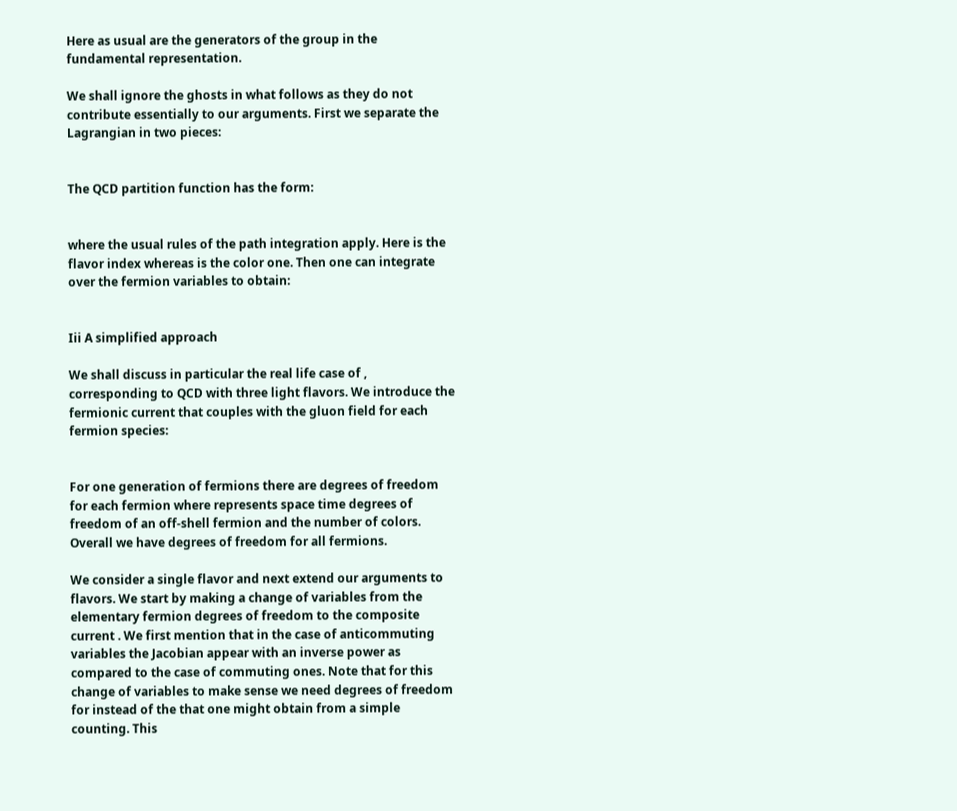Here as usual are the generators of the group in the fundamental representation.

We shall ignore the ghosts in what follows as they do not contribute essentially to our arguments. First we separate the Lagrangian in two pieces:


The QCD partition function has the form:


where the usual rules of the path integration apply. Here is the flavor index whereas is the color one. Then one can integrate over the fermion variables to obtain:


Iii A simplified approach

We shall discuss in particular the real life case of , corresponding to QCD with three light flavors. We introduce the fermionic current that couples with the gluon field for each fermion species:


For one generation of fermions there are degrees of freedom for each fermion where represents space time degrees of freedom of an off-shell fermion and the number of colors. Overall we have degrees of freedom for all fermions.

We consider a single flavor and next extend our arguments to flavors. We start by making a change of variables from the elementary fermion degrees of freedom to the composite current . We first mention that in the case of anticommuting variables the Jacobian appear with an inverse power as compared to the case of commuting ones. Note that for this change of variables to make sense we need degrees of freedom for instead of the that one might obtain from a simple counting. This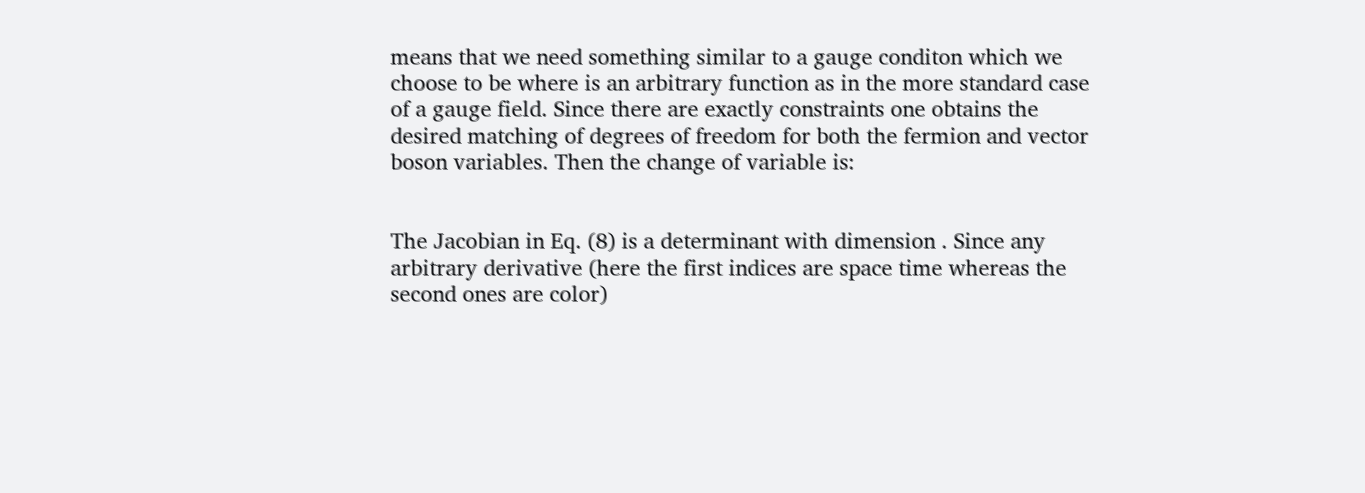means that we need something similar to a gauge conditon which we choose to be where is an arbitrary function as in the more standard case of a gauge field. Since there are exactly constraints one obtains the desired matching of degrees of freedom for both the fermion and vector boson variables. Then the change of variable is:


The Jacobian in Eq. (8) is a determinant with dimension . Since any arbitrary derivative (here the first indices are space time whereas the second ones are color)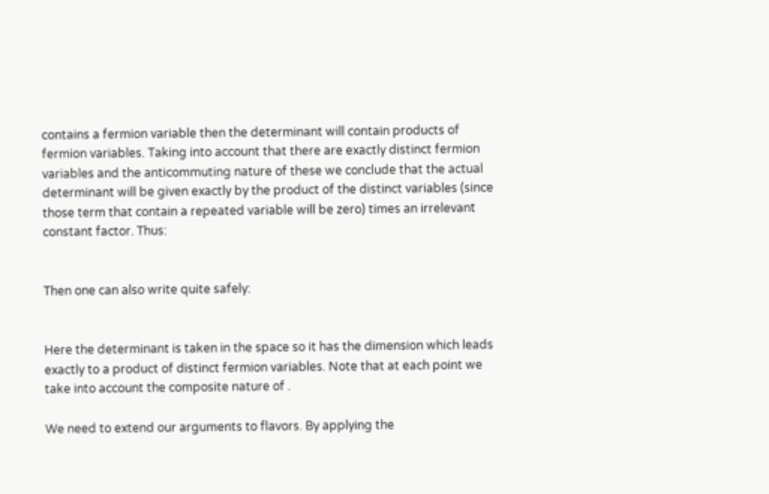contains a fermion variable then the determinant will contain products of fermion variables. Taking into account that there are exactly distinct fermion variables and the anticommuting nature of these we conclude that the actual determinant will be given exactly by the product of the distinct variables (since those term that contain a repeated variable will be zero) times an irrelevant constant factor. Thus:


Then one can also write quite safely:


Here the determinant is taken in the space so it has the dimension which leads exactly to a product of distinct fermion variables. Note that at each point we take into account the composite nature of .

We need to extend our arguments to flavors. By applying the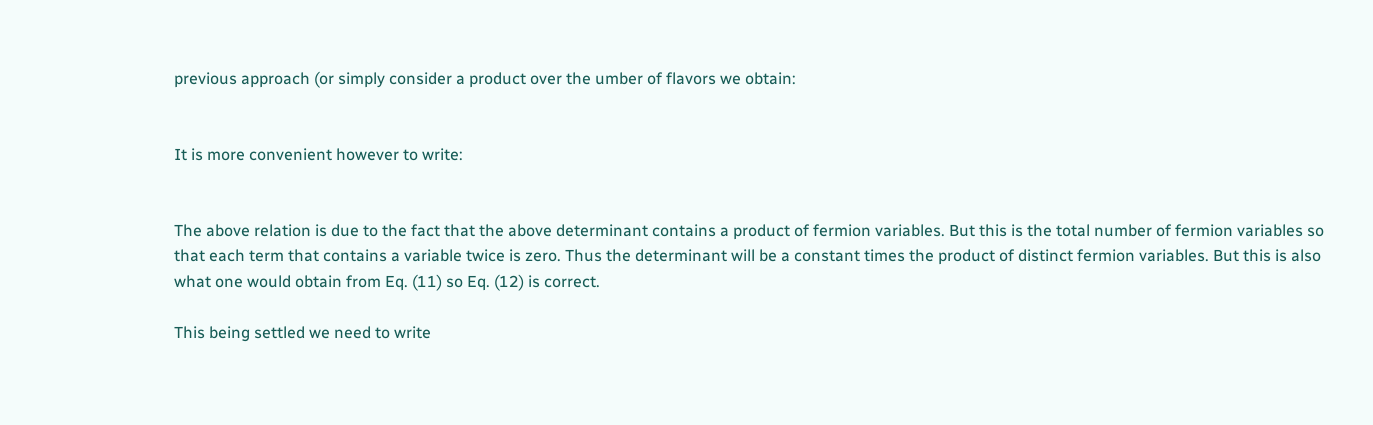previous approach (or simply consider a product over the umber of flavors we obtain:


It is more convenient however to write:


The above relation is due to the fact that the above determinant contains a product of fermion variables. But this is the total number of fermion variables so that each term that contains a variable twice is zero. Thus the determinant will be a constant times the product of distinct fermion variables. But this is also what one would obtain from Eq. (11) so Eq. (12) is correct.

This being settled we need to write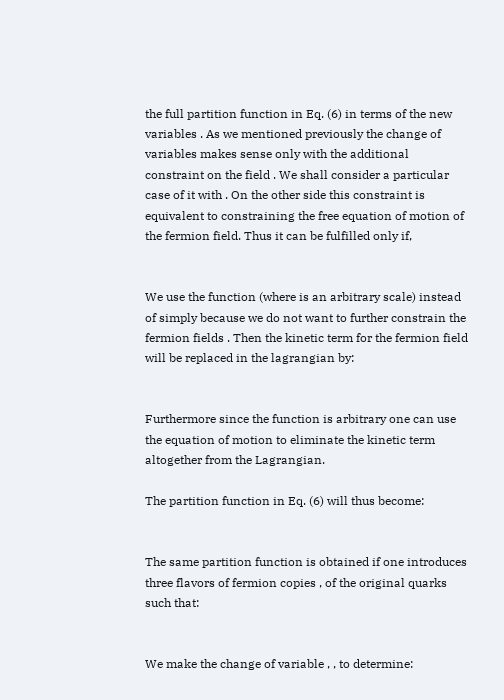the full partition function in Eq. (6) in terms of the new variables . As we mentioned previously the change of variables makes sense only with the additional constraint on the field . We shall consider a particular case of it with . On the other side this constraint is equivalent to constraining the free equation of motion of the fermion field. Thus it can be fulfilled only if,


We use the function (where is an arbitrary scale) instead of simply because we do not want to further constrain the fermion fields . Then the kinetic term for the fermion field will be replaced in the lagrangian by:


Furthermore since the function is arbitrary one can use the equation of motion to eliminate the kinetic term altogether from the Lagrangian.

The partition function in Eq. (6) will thus become:


The same partition function is obtained if one introduces three flavors of fermion copies , of the original quarks such that:


We make the change of variable , , to determine: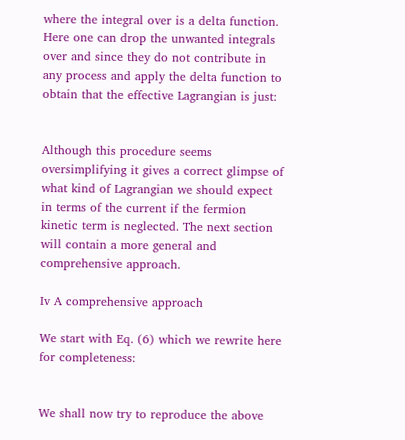where the integral over is a delta function. Here one can drop the unwanted integrals over and since they do not contribute in any process and apply the delta function to obtain that the effective Lagrangian is just:


Although this procedure seems oversimplifying it gives a correct glimpse of what kind of Lagrangian we should expect in terms of the current if the fermion kinetic term is neglected. The next section will contain a more general and comprehensive approach.

Iv A comprehensive approach

We start with Eq. (6) which we rewrite here for completeness:


We shall now try to reproduce the above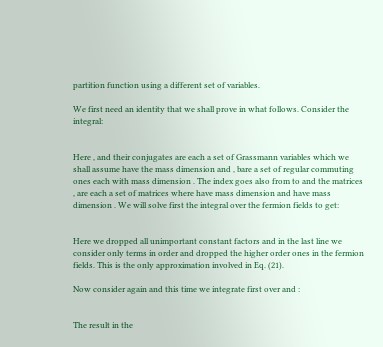partition function using a different set of variables.

We first need an identity that we shall prove in what follows. Consider the integral:


Here , and their conjugates are each a set of Grassmann variables which we shall assume have the mass dimension and , bare a set of regular commuting ones each with mass dimension . The index goes also from to and the matrices , are each a set of matrices where have mass dimension and have mass dimension . We will solve first the integral over the fermion fields to get:


Here we dropped all unimportant constant factors and in the last line we consider only terms in order and dropped the higher order ones in the fermion fields. This is the only approximation involved in Eq. (21).

Now consider again and this time we integrate first over and :


The result in the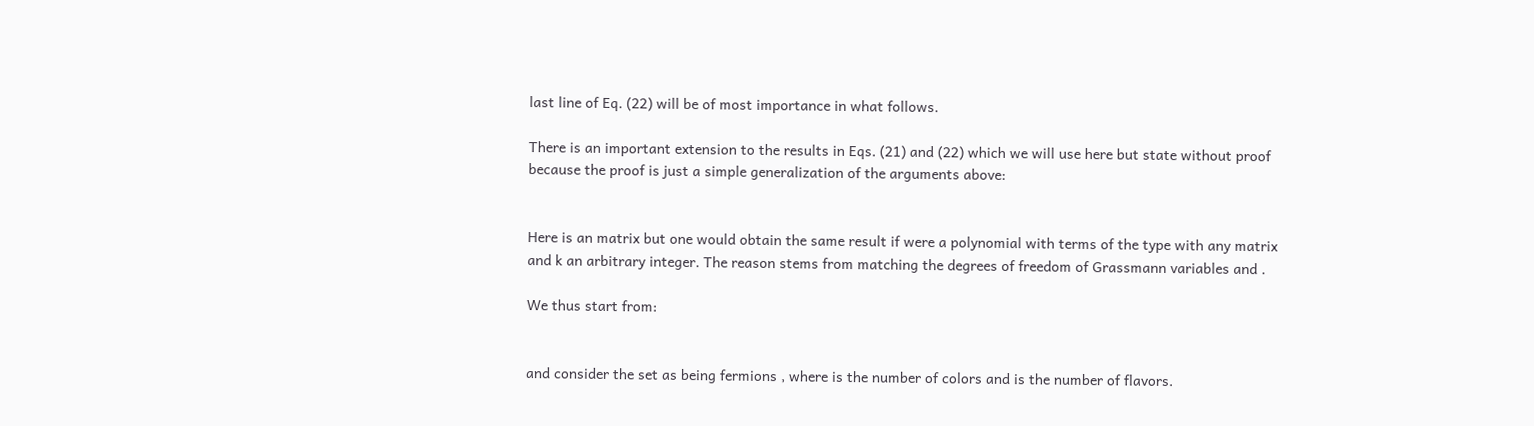last line of Eq. (22) will be of most importance in what follows.

There is an important extension to the results in Eqs. (21) and (22) which we will use here but state without proof because the proof is just a simple generalization of the arguments above:


Here is an matrix but one would obtain the same result if were a polynomial with terms of the type with any matrix and k an arbitrary integer. The reason stems from matching the degrees of freedom of Grassmann variables and .

We thus start from:


and consider the set as being fermions , where is the number of colors and is the number of flavors.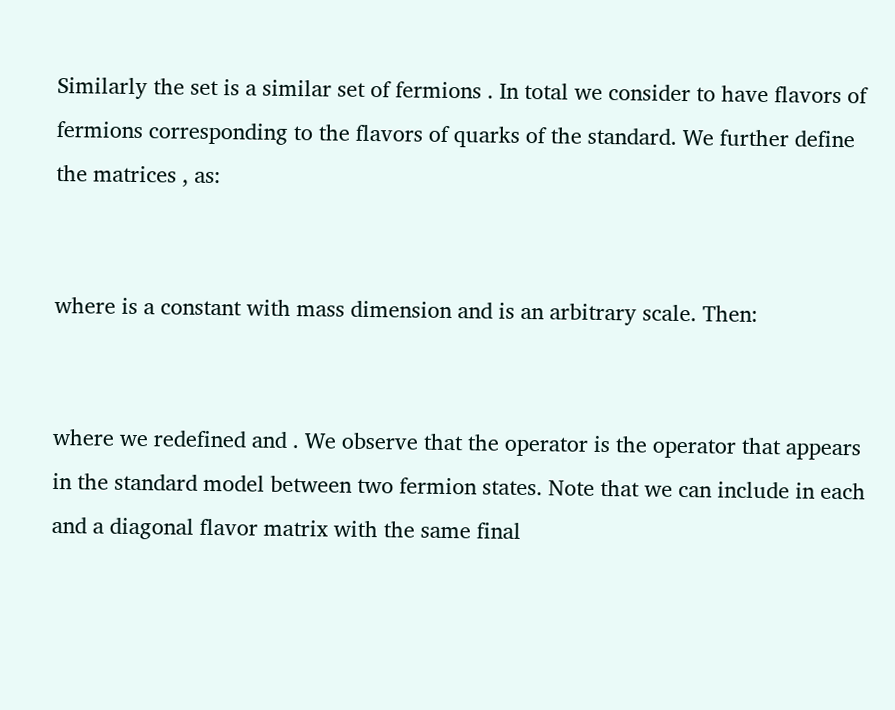Similarly the set is a similar set of fermions . In total we consider to have flavors of fermions corresponding to the flavors of quarks of the standard. We further define the matrices , as:


where is a constant with mass dimension and is an arbitrary scale. Then:


where we redefined and . We observe that the operator is the operator that appears in the standard model between two fermion states. Note that we can include in each and a diagonal flavor matrix with the same final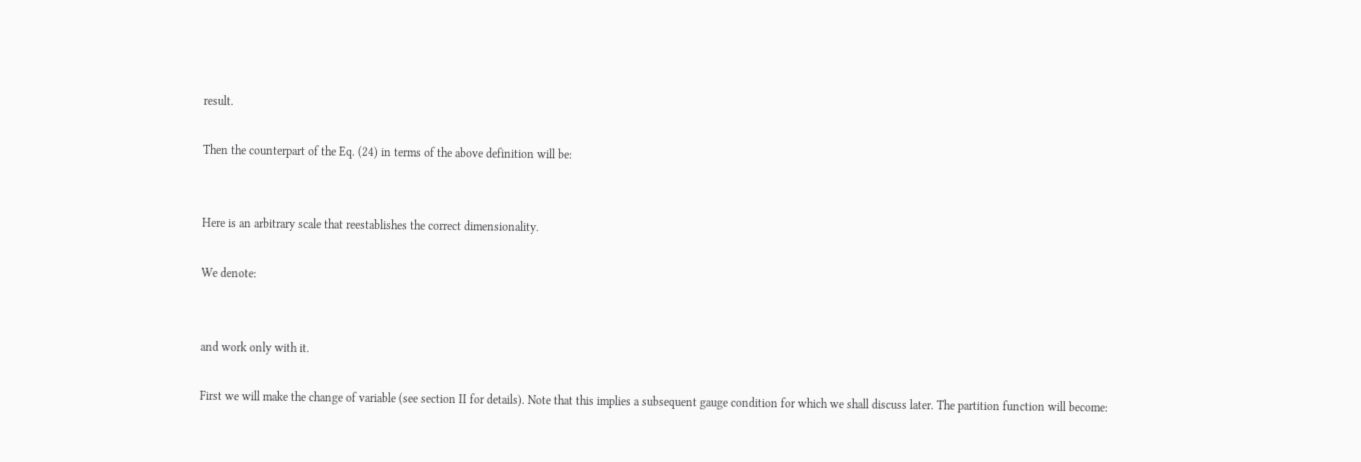result.

Then the counterpart of the Eq. (24) in terms of the above definition will be:


Here is an arbitrary scale that reestablishes the correct dimensionality.

We denote:


and work only with it.

First we will make the change of variable (see section II for details). Note that this implies a subsequent gauge condition for which we shall discuss later. The partition function will become: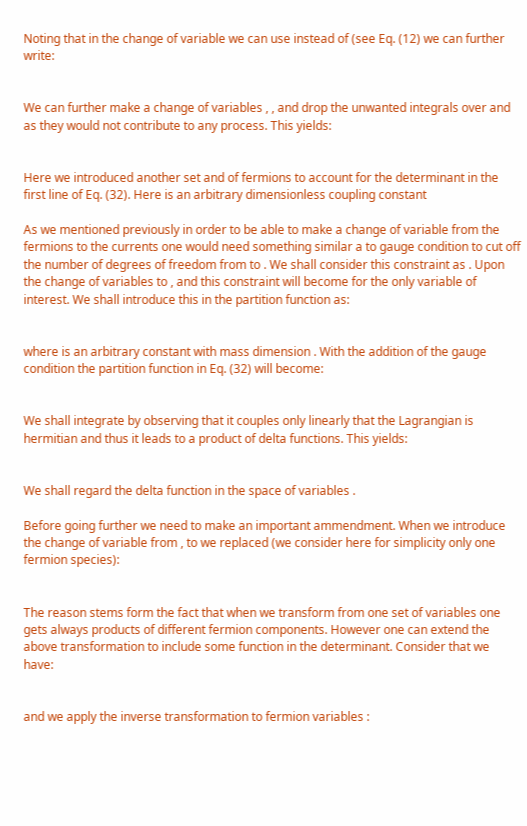Noting that in the change of variable we can use instead of (see Eq. (12) we can further write:


We can further make a change of variables , , and drop the unwanted integrals over and as they would not contribute to any process. This yields:


Here we introduced another set and of fermions to account for the determinant in the first line of Eq. (32). Here is an arbitrary dimensionless coupling constant

As we mentioned previously in order to be able to make a change of variable from the fermions to the currents one would need something similar a to gauge condition to cut off the number of degrees of freedom from to . We shall consider this constraint as . Upon the change of variables to , and this constraint will become for the only variable of interest. We shall introduce this in the partition function as:


where is an arbitrary constant with mass dimension . With the addition of the gauge condition the partition function in Eq. (32) will become:


We shall integrate by observing that it couples only linearly that the Lagrangian is hermitian and thus it leads to a product of delta functions. This yields:


We shall regard the delta function in the space of variables .

Before going further we need to make an important ammendment. When we introduce the change of variable from , to we replaced (we consider here for simplicity only one fermion species):


The reason stems form the fact that when we transform from one set of variables one gets always products of different fermion components. However one can extend the above transformation to include some function in the determinant. Consider that we have:


and we apply the inverse transformation to fermion variables :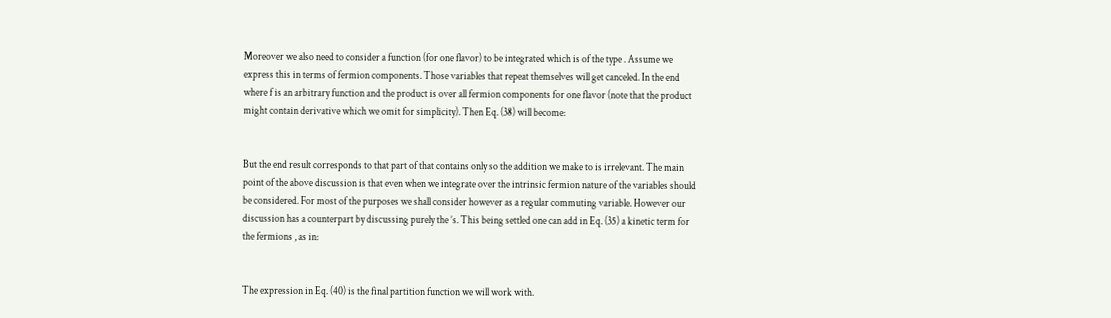Moreover we also need to consider a function (for one flavor) to be integrated which is of the type . Assume we express this in terms of fermion components. Those variables that repeat themselves will get canceled. In the end where f is an arbitrary function and the product is over all fermion components for one flavor (note that the product might contain derivative which we omit for simplicity). Then Eq. (38) will become:


But the end result corresponds to that part of that contains only so the addition we make to is irrelevant. The main point of the above discussion is that even when we integrate over the intrinsic fermion nature of the variables should be considered. For most of the purposes we shall consider however as a regular commuting variable. However our discussion has a counterpart by discussing purely the ’s. This being settled one can add in Eq. (35) a kinetic term for the fermions , as in:


The expression in Eq. (40) is the final partition function we will work with.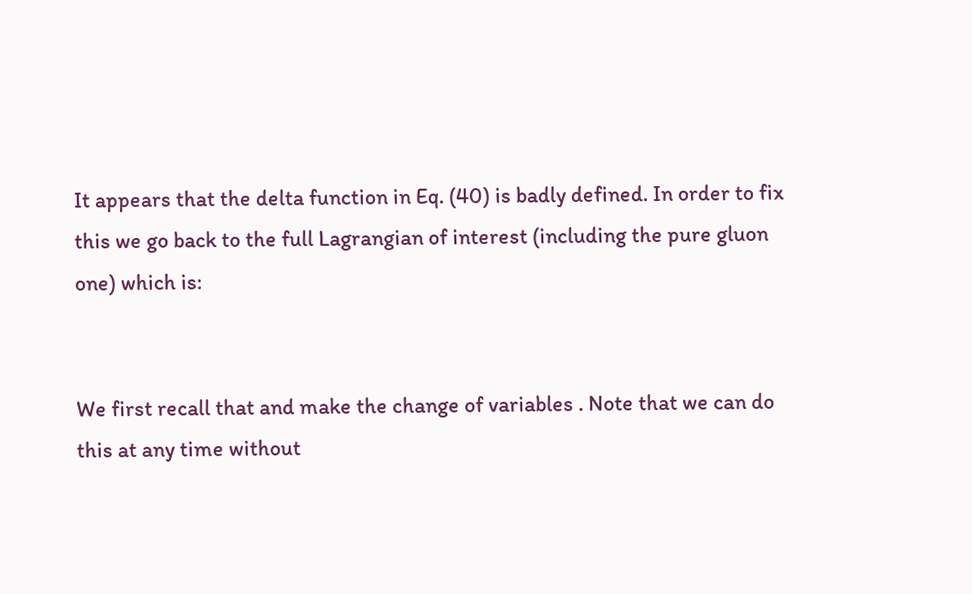It appears that the delta function in Eq. (40) is badly defined. In order to fix this we go back to the full Lagrangian of interest (including the pure gluon one) which is:


We first recall that and make the change of variables . Note that we can do this at any time without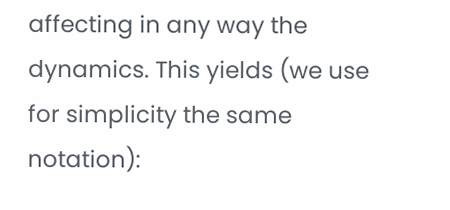affecting in any way the dynamics. This yields (we use for simplicity the same notation):